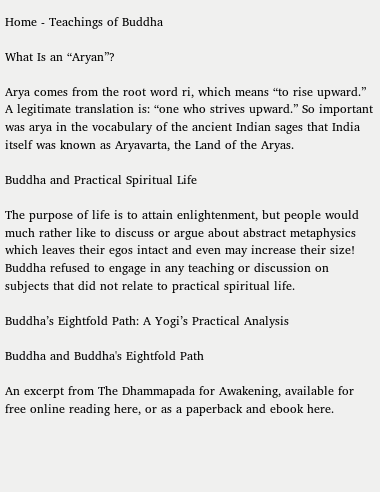Home - Teachings of Buddha

What Is an “Aryan”?

Arya comes from the root word ri, which means “to rise upward.” A legitimate translation is: “one who strives upward.” So important was arya in the vocabulary of the ancient Indian sages that India itself was known as Aryavarta, the Land of the Aryas.

Buddha and Practical Spiritual Life

The purpose of life is to attain enlightenment, but people would much rather like to discuss or argue about abstract metaphysics which leaves their egos intact and even may increase their size! Buddha refused to engage in any teaching or discussion on subjects that did not relate to practical spiritual life.

Buddha’s Eightfold Path: A Yogi’s Practical Analysis

Buddha and Buddha's Eightfold Path

An excerpt from The Dhammapada for Awakening, available for free online reading here, or as a paperback and ebook here.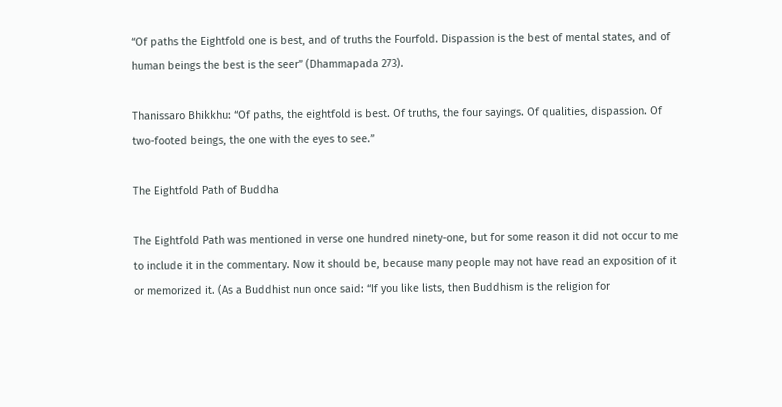“Of paths the Eightfold one is best, and of truths the Fourfold. Dispassion is the best of mental states, and of human beings the best is the seer” (Dhammapada 273).

Thanissaro Bhikkhu: “Of paths, the eightfold is best. Of truths, the four sayings. Of qualities, dispassion. Of two-footed beings, the one with the eyes to see.”

The Eightfold Path of Buddha

The Eightfold Path was mentioned in verse one hundred ninety-one, but for some reason it did not occur to me to include it in the commentary. Now it should be, because many people may not have read an exposition of it or memorized it. (As a Buddhist nun once said: “If you like lists, then Buddhism is the religion for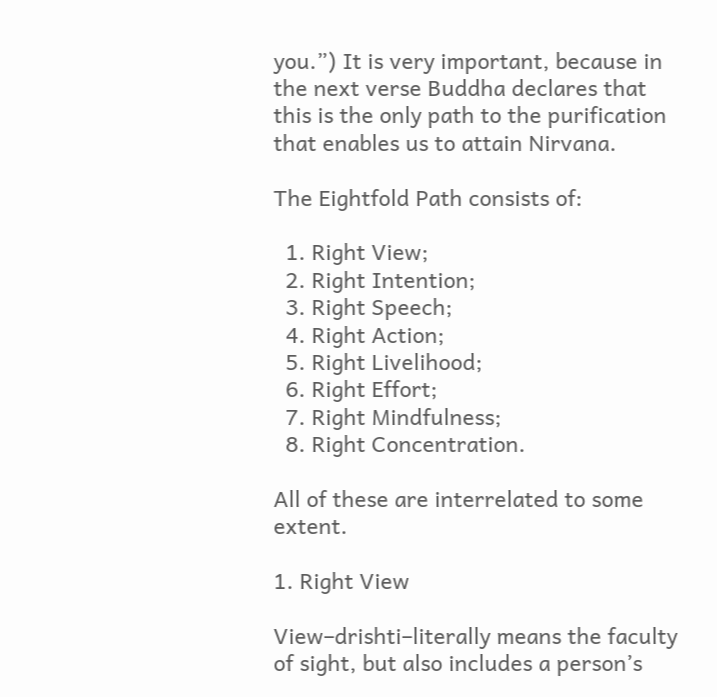you.”) It is very important, because in the next verse Buddha declares that this is the only path to the purification that enables us to attain Nirvana.

The Eightfold Path consists of:

  1. Right View;
  2. Right Intention;
  3. Right Speech;
  4. Right Action;
  5. Right Livelihood;
  6. Right Effort;
  7. Right Mindfulness;
  8. Right Concentration.

All of these are interrelated to some extent.

1. Right View

View–drishti–literally means the faculty of sight, but also includes a person’s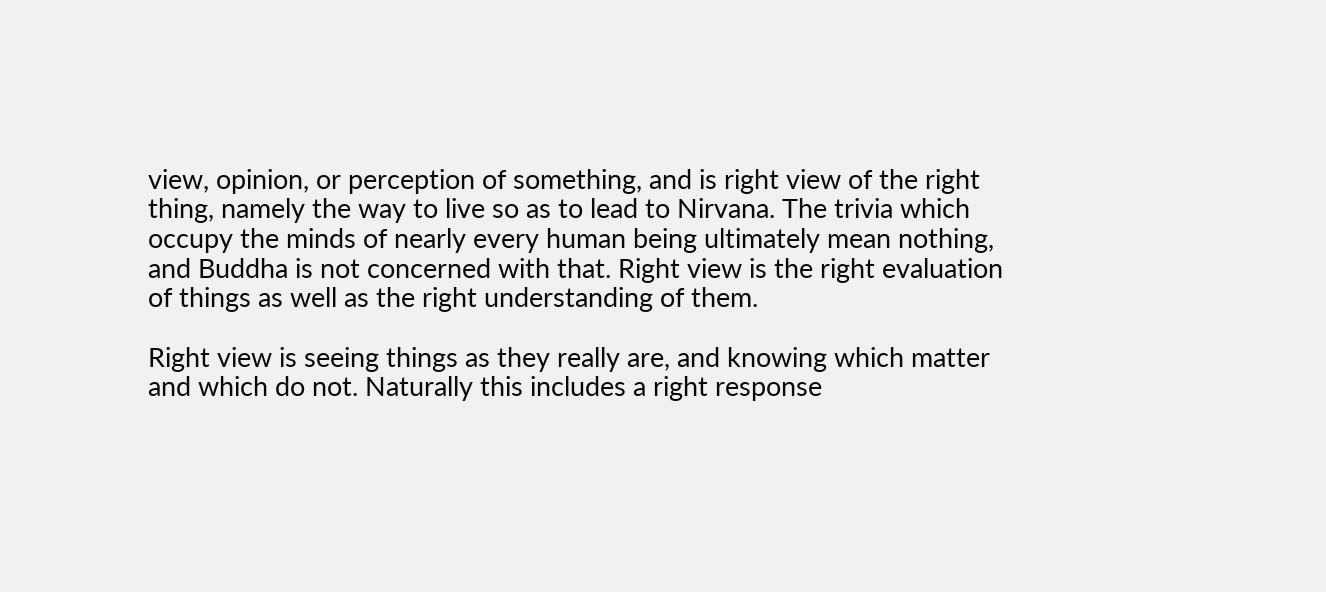view, opinion, or perception of something, and is right view of the right thing, namely the way to live so as to lead to Nirvana. The trivia which occupy the minds of nearly every human being ultimately mean nothing, and Buddha is not concerned with that. Right view is the right evaluation of things as well as the right understanding of them.

Right view is seeing things as they really are, and knowing which matter and which do not. Naturally this includes a right response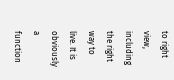to right view, including the right way to live. It is obviously a function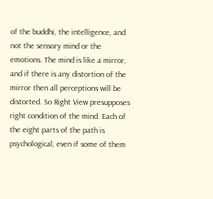of the buddhi, the intelligence, and not the sensory mind or the emotions. The mind is like a mirror, and if there is any distortion of the mirror then all perceptions will be distorted. So Right View presupposes right condition of the mind. Each of the eight parts of the path is psychological, even if some of them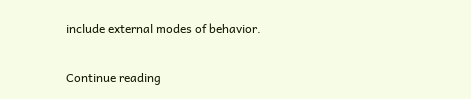include external modes of behavior.

Continue reading